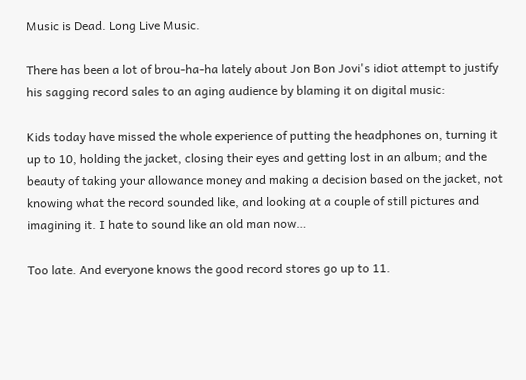Music is Dead. Long Live Music.

There has been a lot of brou-ha-ha lately about Jon Bon Jovi's idiot attempt to justify his sagging record sales to an aging audience by blaming it on digital music:

Kids today have missed the whole experience of putting the headphones on, turning it up to 10, holding the jacket, closing their eyes and getting lost in an album; and the beauty of taking your allowance money and making a decision based on the jacket, not knowing what the record sounded like, and looking at a couple of still pictures and imagining it. I hate to sound like an old man now…

Too late. And everyone knows the good record stores go up to 11.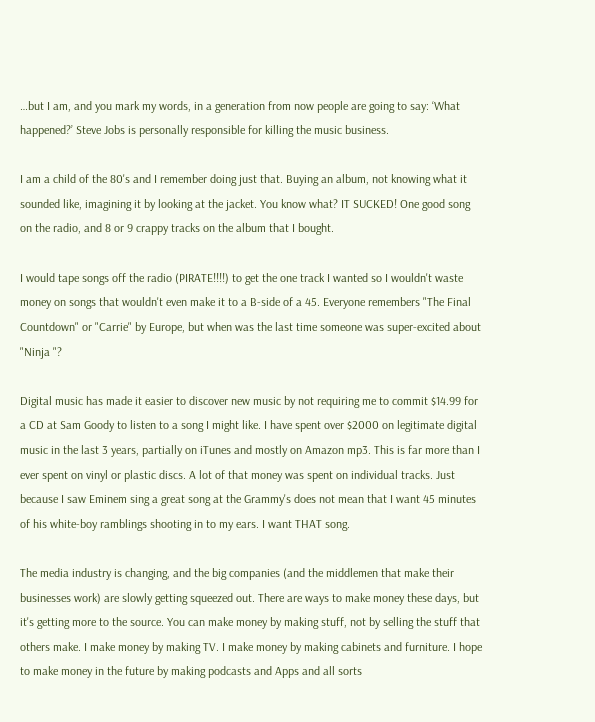…but I am, and you mark my words, in a generation from now people are going to say: ‘What happened?’ Steve Jobs is personally responsible for killing the music business.

I am a child of the 80's and I remember doing just that. Buying an album, not knowing what it sounded like, imagining it by looking at the jacket. You know what? IT SUCKED! One good song on the radio, and 8 or 9 crappy tracks on the album that I bought.

I would tape songs off the radio (PIRATE!!!!) to get the one track I wanted so I wouldn't waste money on songs that wouldn't even make it to a B-side of a 45. Everyone remembers "The Final Countdown" or "Carrie" by Europe, but when was the last time someone was super-excited about "Ninja "?

Digital music has made it easier to discover new music by not requiring me to commit $14.99 for a CD at Sam Goody to listen to a song I might like. I have spent over $2000 on legitimate digital music in the last 3 years, partially on iTunes and mostly on Amazon mp3. This is far more than I ever spent on vinyl or plastic discs. A lot of that money was spent on individual tracks. Just because I saw Eminem sing a great song at the Grammy's does not mean that I want 45 minutes of his white-boy ramblings shooting in to my ears. I want THAT song.

The media industry is changing, and the big companies (and the middlemen that make their businesses work) are slowly getting squeezed out. There are ways to make money these days, but it's getting more to the source. You can make money by making stuff, not by selling the stuff that others make. I make money by making TV. I make money by making cabinets and furniture. I hope to make money in the future by making podcasts and Apps and all sorts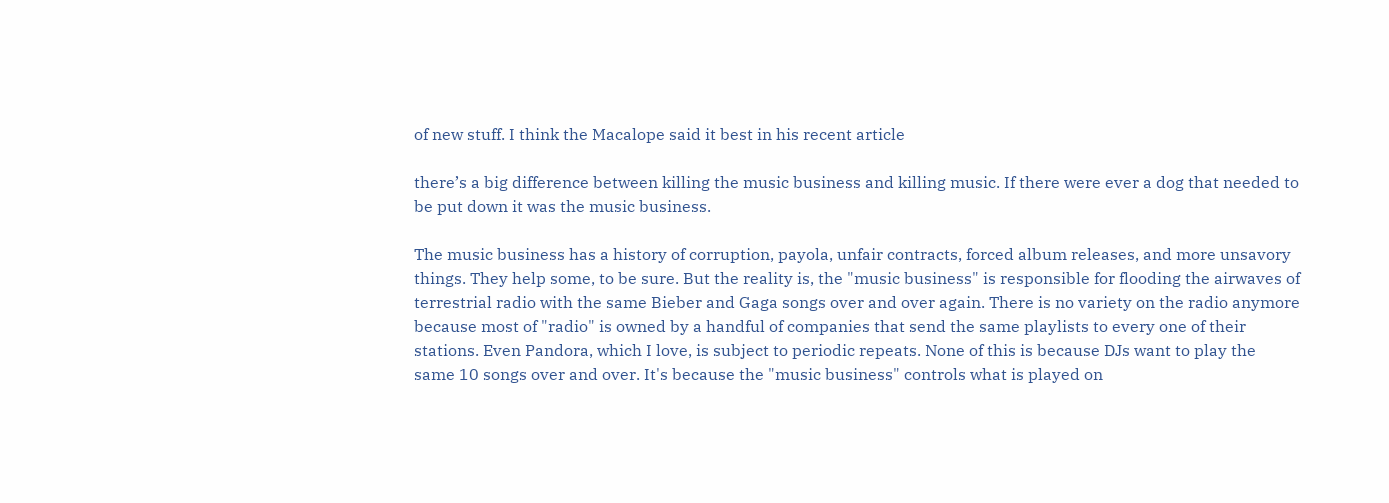of new stuff. I think the Macalope said it best in his recent article

there’s a big difference between killing the music business and killing music. If there were ever a dog that needed to be put down it was the music business.

The music business has a history of corruption, payola, unfair contracts, forced album releases, and more unsavory things. They help some, to be sure. But the reality is, the "music business" is responsible for flooding the airwaves of terrestrial radio with the same Bieber and Gaga songs over and over again. There is no variety on the radio anymore because most of "radio" is owned by a handful of companies that send the same playlists to every one of their stations. Even Pandora, which I love, is subject to periodic repeats. None of this is because DJs want to play the same 10 songs over and over. It's because the "music business" controls what is played on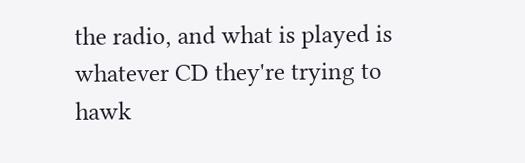the radio, and what is played is whatever CD they're trying to hawk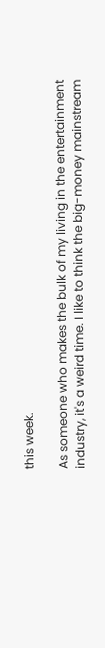this week.

As someone who makes the bulk of my living in the entertainment industry, it's a weird time. I like to think the big-money mainstream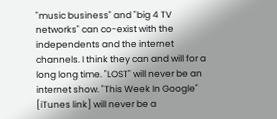"music business" and "big 4 TV networks" can co-exist with the independents and the internet channels. I think they can and will for a long long time. "LOST" will never be an internet show. "This Week In Google" [iTunes link] will never be a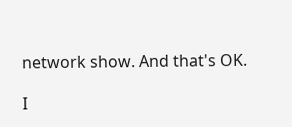network show. And that's OK.

I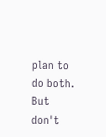plan to do both. But don't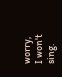worry, I won't sing.